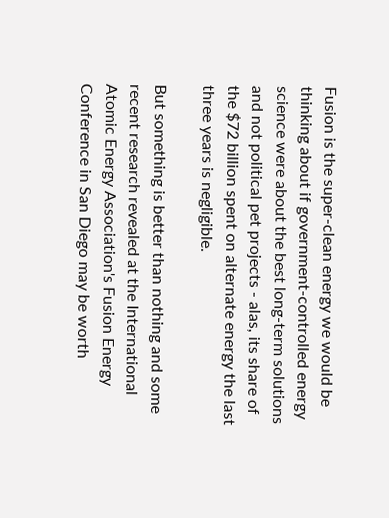Fusion is the super-clean energy we would be thinking about if government-controlled energy science were about the best long-term solutions and not political pet projects - alas, its share of the $72 billion spent on alternate energy the last three years is negligible.

But something is better than nothing and some recent research revealed at the International Atomic Energy Association's Fusion Energy Conference in San Diego may be worth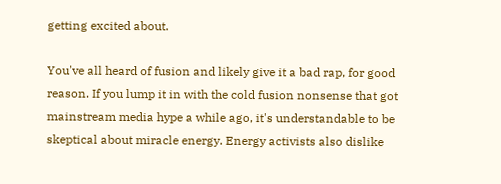getting excited about.

You've all heard of fusion and likely give it a bad rap, for good reason. If you lump it in with the cold fusion nonsense that got mainstream media hype a while ago, it's understandable to be skeptical about miracle energy. Energy activists also dislike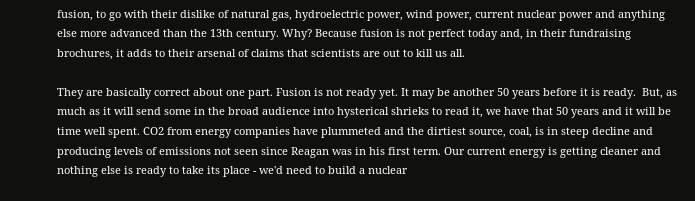fusion, to go with their dislike of natural gas, hydroelectric power, wind power, current nuclear power and anything else more advanced than the 13th century. Why? Because fusion is not perfect today and, in their fundraising brochures, it adds to their arsenal of claims that scientists are out to kill us all.

They are basically correct about one part. Fusion is not ready yet. It may be another 50 years before it is ready.  But, as much as it will send some in the broad audience into hysterical shrieks to read it, we have that 50 years and it will be time well spent. CO2 from energy companies have plummeted and the dirtiest source, coal, is in steep decline and producing levels of emissions not seen since Reagan was in his first term. Our current energy is getting cleaner and nothing else is ready to take its place - we'd need to build a nuclear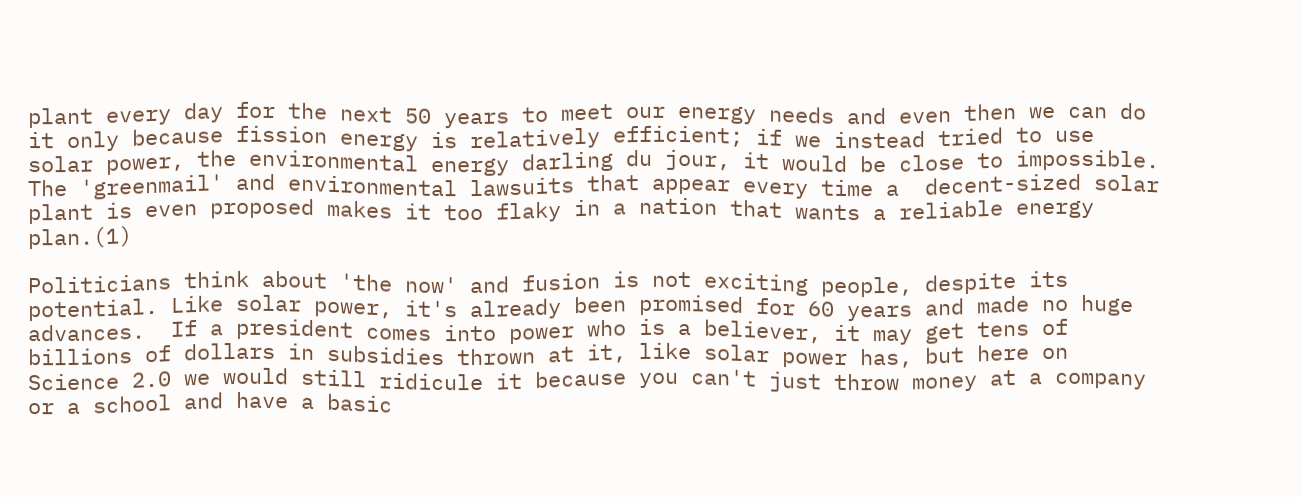plant every day for the next 50 years to meet our energy needs and even then we can do it only because fission energy is relatively efficient; if we instead tried to use solar power, the environmental energy darling du jour, it would be close to impossible.  The 'greenmail' and environmental lawsuits that appear every time a  decent-sized solar plant is even proposed makes it too flaky in a nation that wants a reliable energy plan.(1)

Politicians think about 'the now' and fusion is not exciting people, despite its potential. Like solar power, it's already been promised for 60 years and made no huge advances.  If a president comes into power who is a believer, it may get tens of billions of dollars in subsidies thrown at it, like solar power has, but here on Science 2.0 we would still ridicule it because you can't just throw money at a company or a school and have a basic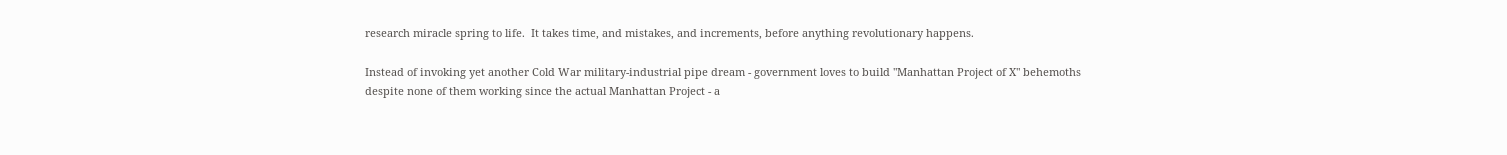research miracle spring to life.  It takes time, and mistakes, and increments, before anything revolutionary happens.

Instead of invoking yet another Cold War military-industrial pipe dream - government loves to build "Manhattan Project of X" behemoths despite none of them working since the actual Manhattan Project - a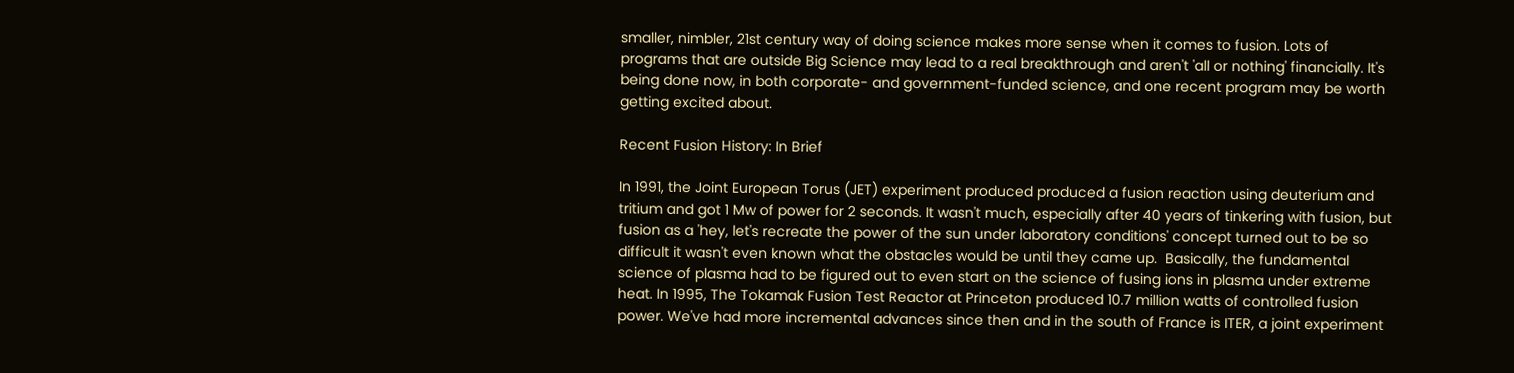smaller, nimbler, 21st century way of doing science makes more sense when it comes to fusion. Lots of programs that are outside Big Science may lead to a real breakthrough and aren't 'all or nothing' financially. It's being done now, in both corporate- and government-funded science, and one recent program may be worth getting excited about.

Recent Fusion History: In Brief

In 1991, the Joint European Torus (JET) experiment produced produced a fusion reaction using deuterium and tritium and got 1 Mw of power for 2 seconds. It wasn't much, especially after 40 years of tinkering with fusion, but fusion as a 'hey, let's recreate the power of the sun under laboratory conditions' concept turned out to be so difficult it wasn't even known what the obstacles would be until they came up.  Basically, the fundamental science of plasma had to be figured out to even start on the science of fusing ions in plasma under extreme heat. In 1995, The Tokamak Fusion Test Reactor at Princeton produced 10.7 million watts of controlled fusion power. We've had more incremental advances since then and in the south of France is ITER, a joint experiment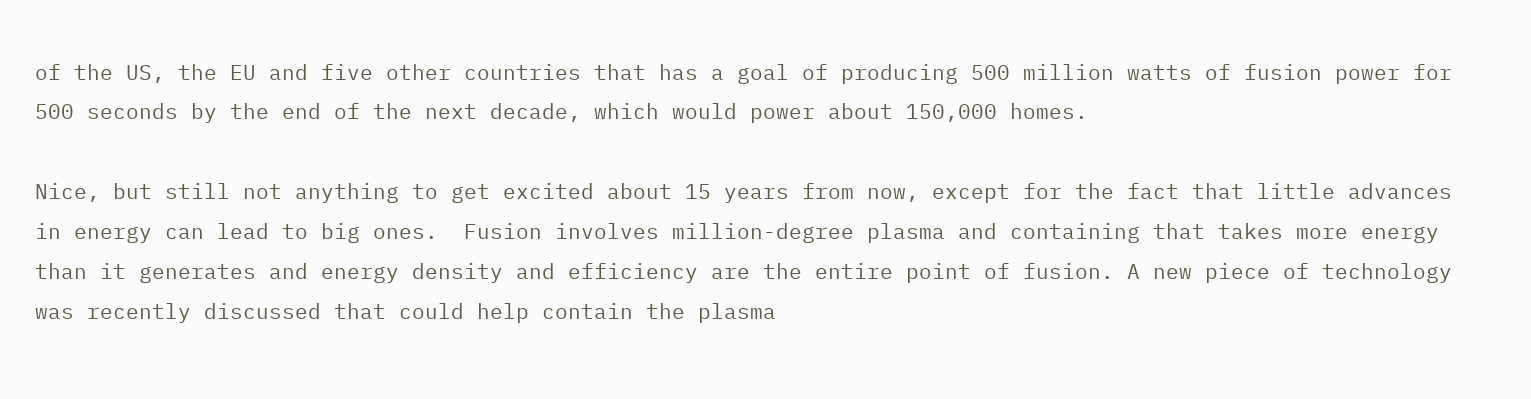of the US, the EU and five other countries that has a goal of producing 500 million watts of fusion power for 500 seconds by the end of the next decade, which would power about 150,000 homes.

Nice, but still not anything to get excited about 15 years from now, except for the fact that little advances in energy can lead to big ones.  Fusion involves million-degree plasma and containing that takes more energy than it generates and energy density and efficiency are the entire point of fusion. A new piece of technology was recently discussed that could help contain the plasma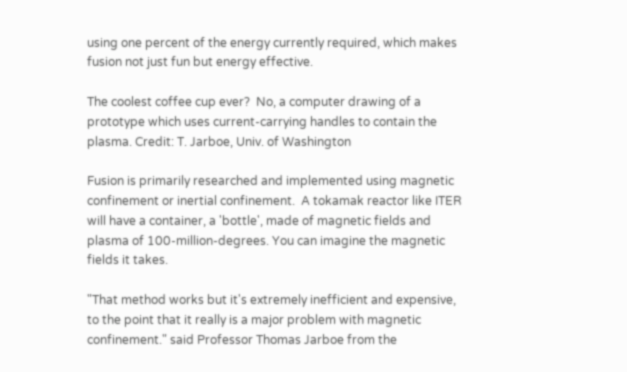using one percent of the energy currently required, which makes fusion not just fun but energy effective.

The coolest coffee cup ever?  No, a computer drawing of a prototype which uses current-carrying handles to contain the plasma. Credit: T. Jarboe, Univ. of Washington

Fusion is primarily researched and implemented using magnetic confinement or inertial confinement.  A tokamak reactor like ITER will have a container, a 'bottle', made of magnetic fields and plasma of 100-million-degrees. You can imagine the magnetic fields it takes.

"That method works but it's extremely inefficient and expensive, to the point that it really is a major problem with magnetic confinement." said Professor Thomas Jarboe from the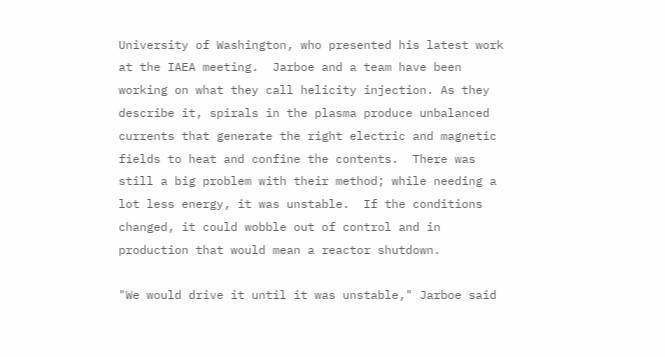University of Washington, who presented his latest work at the IAEA meeting.  Jarboe and a team have been working on what they call helicity injection. As they describe it, spirals in the plasma produce unbalanced currents that generate the right electric and magnetic fields to heat and confine the contents.  There was still a big problem with their method; while needing a lot less energy, it was unstable.  If the conditions changed, it could wobble out of control and in production that would mean a reactor shutdown.

"We would drive it until it was unstable," Jarboe said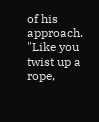of his approach. "Like you twist up a rope,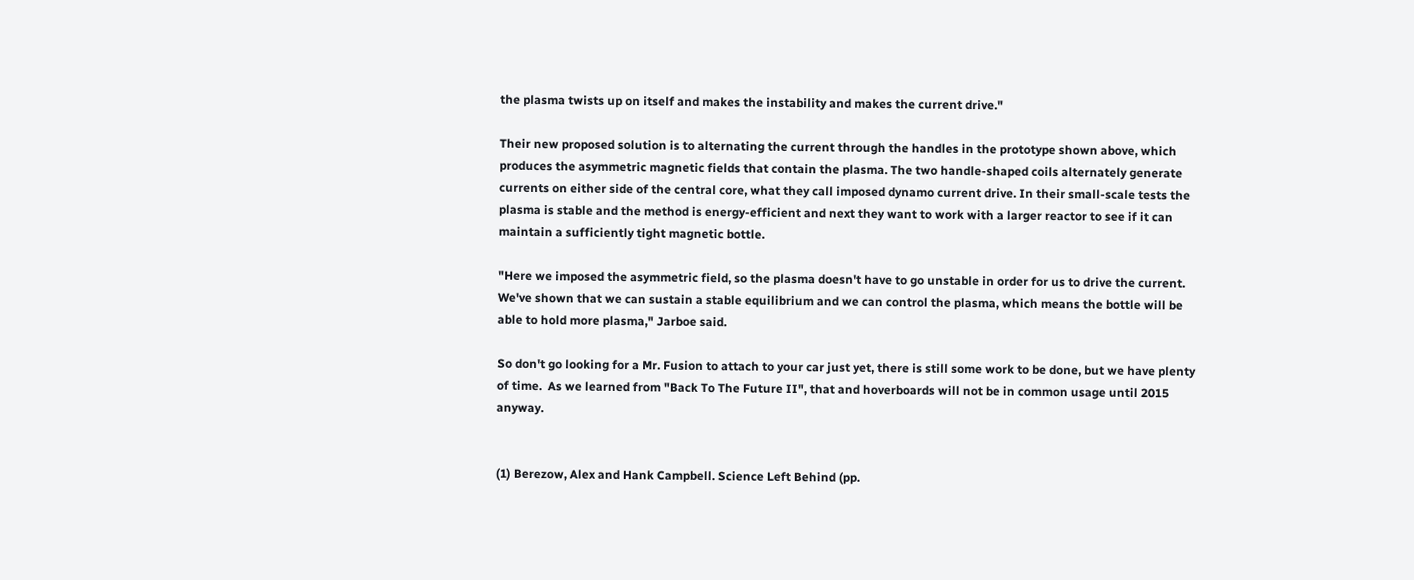the plasma twists up on itself and makes the instability and makes the current drive."

Their new proposed solution is to alternating the current through the handles in the prototype shown above, which produces the asymmetric magnetic fields that contain the plasma. The two handle-shaped coils alternately generate currents on either side of the central core, what they call imposed dynamo current drive. In their small-scale tests the plasma is stable and the method is energy-efficient and next they want to work with a larger reactor to see if it can maintain a sufficiently tight magnetic bottle.

"Here we imposed the asymmetric field, so the plasma doesn't have to go unstable in order for us to drive the current. We've shown that we can sustain a stable equilibrium and we can control the plasma, which means the bottle will be able to hold more plasma," Jarboe said.

So don't go looking for a Mr. Fusion to attach to your car just yet, there is still some work to be done, but we have plenty of time.  As we learned from "Back To The Future II", that and hoverboards will not be in common usage until 2015 anyway.


(1) Berezow, Alex and Hank Campbell. Science Left Behind (pp.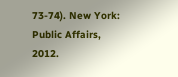73-74). New York: Public Affairs, 2012.